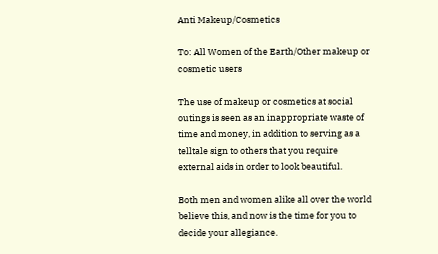Anti Makeup/Cosmetics

To: All Women of the Earth/Other makeup or cosmetic users

The use of makeup or cosmetics at social outings is seen as an inappropriate waste of time and money, in addition to serving as a telltale sign to others that you require external aids in order to look beautiful.

Both men and women alike all over the world believe this, and now is the time for you to decide your allegiance.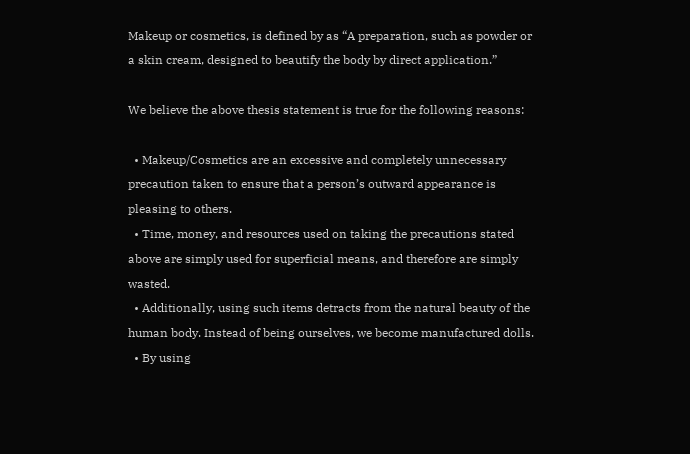Makeup or cosmetics, is defined by as “A preparation, such as powder or a skin cream, designed to beautify the body by direct application.”

We believe the above thesis statement is true for the following reasons:

  • Makeup/Cosmetics are an excessive and completely unnecessary precaution taken to ensure that a person’s outward appearance is pleasing to others.
  • Time, money, and resources used on taking the precautions stated above are simply used for superficial means, and therefore are simply wasted.
  • Additionally, using such items detracts from the natural beauty of the human body. Instead of being ourselves, we become manufactured dolls.
  • By using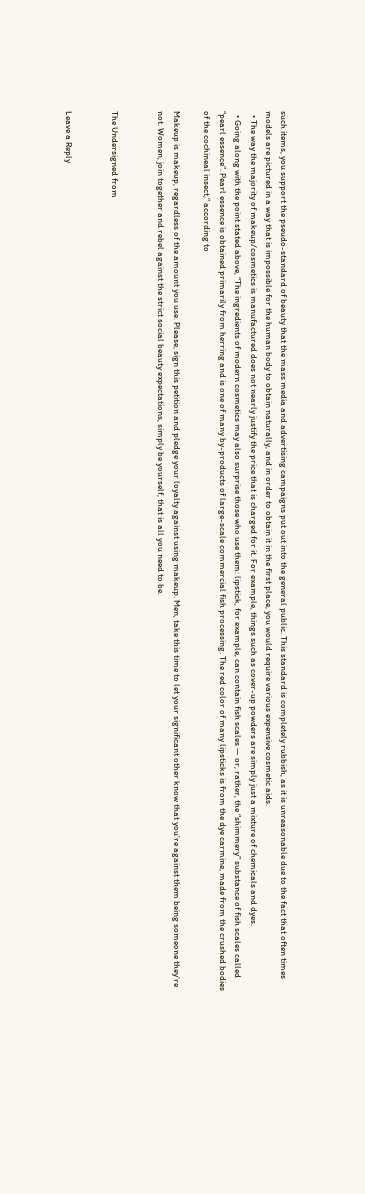such items, you support the pseudo-standard of beauty that the mass media and advertising campaigns put out into the general public. This standard is completely rubbish, as it is unreasonable due to the fact that often times models are pictured in a way that is impossible for the human body to obtain naturally, and in order to obtain it in the first place, you would require various expensive cosmetic aids.
  • The way the majority of makeup/cosmetics is manufactured does not nearly justify the price that is charged for it. For example, things such as cover-up powders are simply just a mixture of chemicals and dyes.
  • Going along with the point stated above, “The ingredients of modern cosmetics may also surprise those who use them: lipstick, for example, can contain fish scales — or, rather, the “shimmery” substance of fish scales called “pearl essence”. Pearl essence is obtained primarily from herring and is one of many by-products of large-scale commercial fish processing. The red color of many lipsticks is from the dye carmine, made from the crushed bodies of the cochineal insect,” according to

Makeup is makeup, regardless of the amount you use. Please, sign this petition and pledge your loyalty against using makeup. Men, take this time to let your significant other know that you’re against them being someone they’re not. Women, join together and rebel against the strict social beauty expectations, simply be yourself, that is all you need to be.


The Undersigned from


Leave a Reply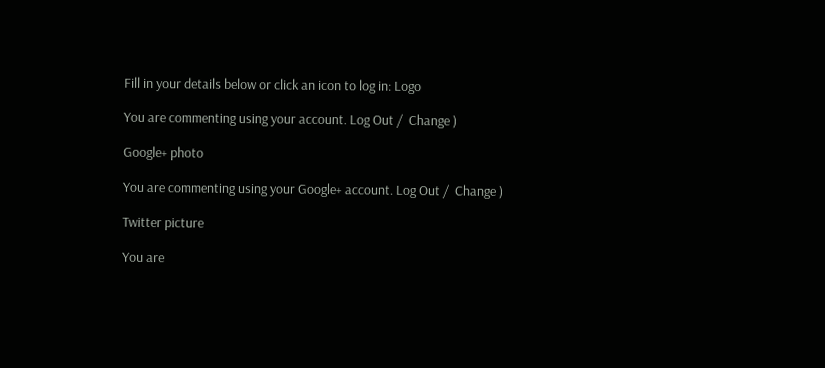Fill in your details below or click an icon to log in: Logo

You are commenting using your account. Log Out /  Change )

Google+ photo

You are commenting using your Google+ account. Log Out /  Change )

Twitter picture

You are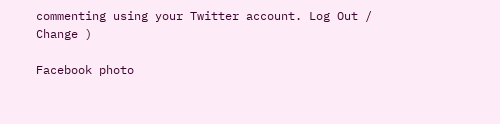commenting using your Twitter account. Log Out /  Change )

Facebook photo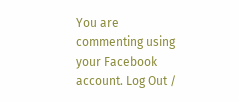You are commenting using your Facebook account. Log Out /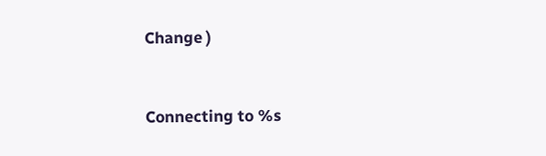Change )


Connecting to %s